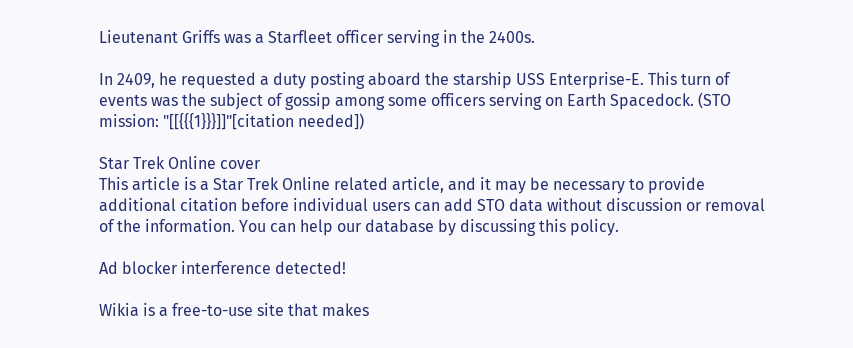Lieutenant Griffs was a Starfleet officer serving in the 2400s.

In 2409, he requested a duty posting aboard the starship USS Enterprise-E. This turn of events was the subject of gossip among some officers serving on Earth Spacedock. (STO mission: "[[{{{1}}}]]"[citation needed])

Star Trek Online cover
This article is a Star Trek Online related article, and it may be necessary to provide additional citation before individual users can add STO data without discussion or removal of the information. You can help our database by discussing this policy.

Ad blocker interference detected!

Wikia is a free-to-use site that makes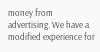money from advertising. We have a modified experience for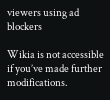viewers using ad blockers

Wikia is not accessible if you’ve made further modifications.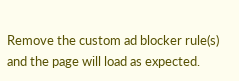Remove the custom ad blocker rule(s) and the page will load as expected.